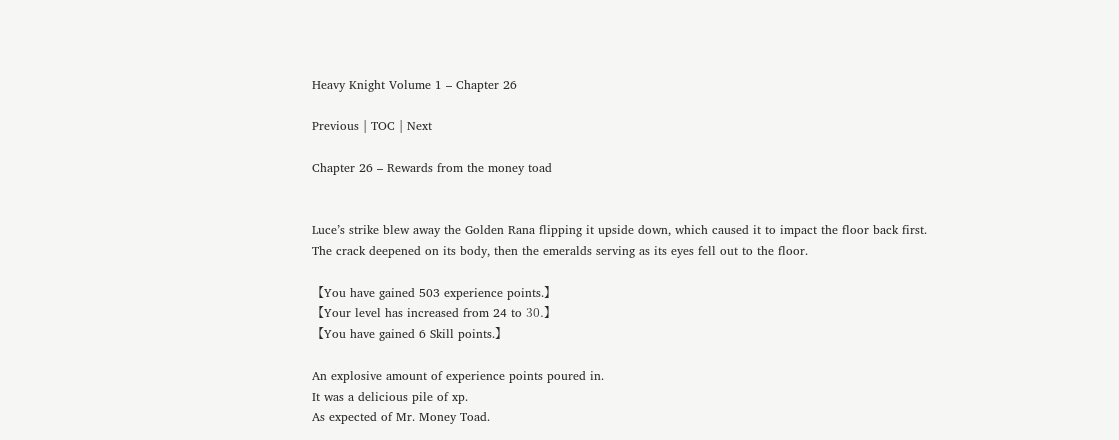Heavy Knight Volume 1 – Chapter 26

Previous | TOC | Next

Chapter 26 – Rewards from the money toad


Luce’s strike blew away the Golden Rana flipping it upside down, which caused it to impact the floor back first.
The crack deepened on its body, then the emeralds serving as its eyes fell out to the floor.

【You have gained 503 experience points.】
【Your level has increased from 24 to 30.】
【You have gained 6 Skill points.】

An explosive amount of experience points poured in.
It was a delicious pile of xp.
As expected of Mr. Money Toad.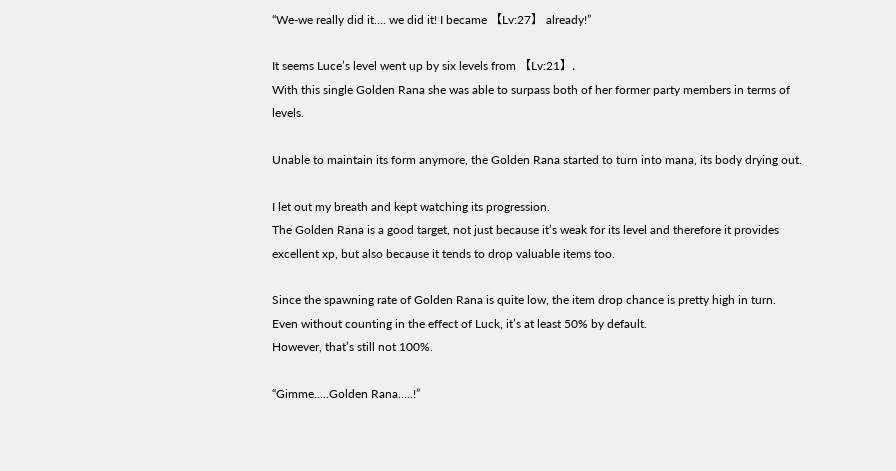“We-we really did it…. we did it! I became 【Lv:27】 already!”

It seems Luce’s level went up by six levels from 【Lv:21】.
With this single Golden Rana she was able to surpass both of her former party members in terms of levels.

Unable to maintain its form anymore, the Golden Rana started to turn into mana, its body drying out.

I let out my breath and kept watching its progression.
The Golden Rana is a good target, not just because it’s weak for its level and therefore it provides excellent xp, but also because it tends to drop valuable items too.

Since the spawning rate of Golden Rana is quite low, the item drop chance is pretty high in turn.
Even without counting in the effect of Luck, it’s at least 50% by default.
However, that’s still not 100%.

“Gimme…..Golden Rana…..!”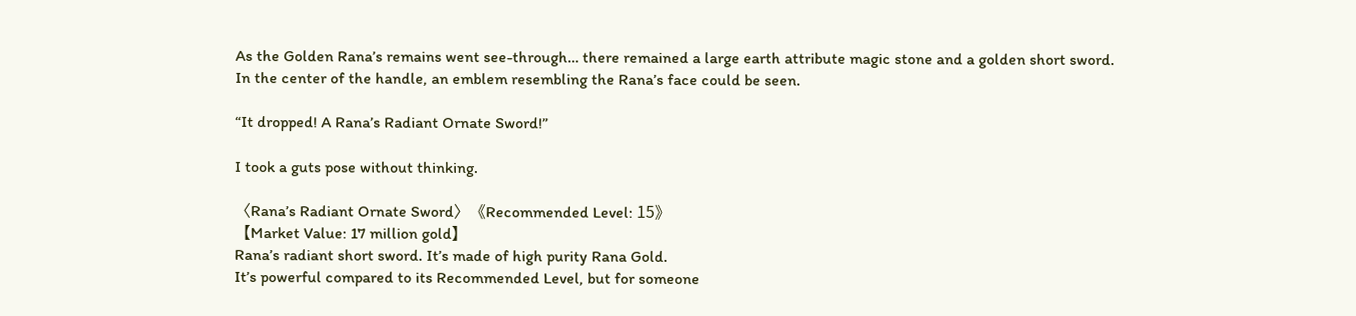As the Golden Rana’s remains went see-through… there remained a large earth attribute magic stone and a golden short sword.
In the center of the handle, an emblem resembling the Rana’s face could be seen.

“It dropped! A Rana’s Radiant Ornate Sword!”

I took a guts pose without thinking.

〈Rana’s Radiant Ornate Sword〉《Recommended Level: 15》
【Market Value: 17 million gold】
Rana’s radiant short sword. It’s made of high purity Rana Gold.
It’s powerful compared to its Recommended Level, but for someone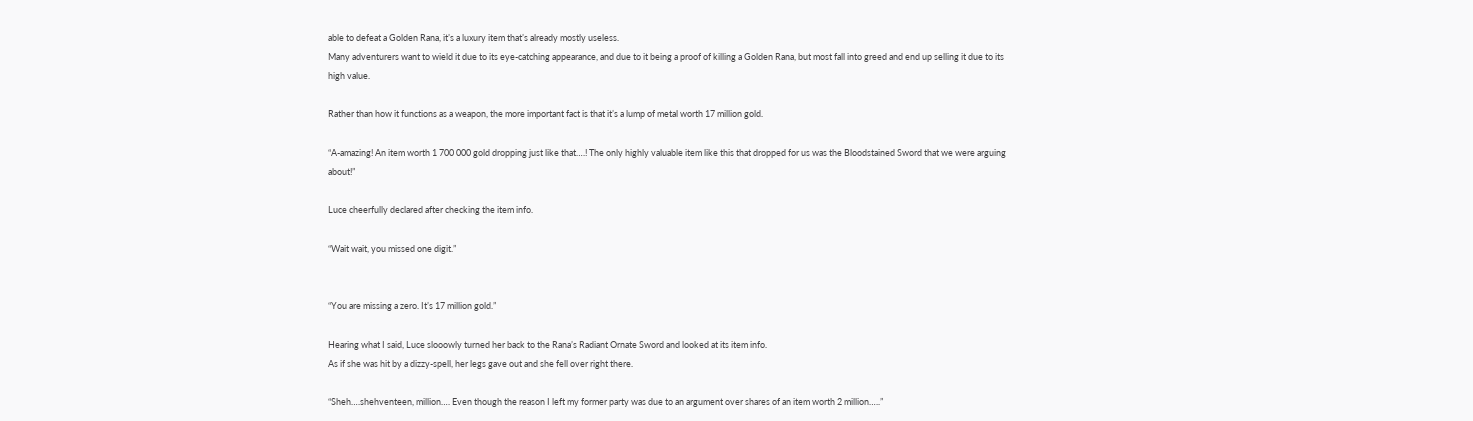able to defeat a Golden Rana, it’s a luxury item that’s already mostly useless.
Many adventurers want to wield it due to its eye-catching appearance, and due to it being a proof of killing a Golden Rana, but most fall into greed and end up selling it due to its high value.

Rather than how it functions as a weapon, the more important fact is that it’s a lump of metal worth 17 million gold.

“A-amazing! An item worth 1 700 000 gold dropping just like that….! The only highly valuable item like this that dropped for us was the Bloodstained Sword that we were arguing about!”

Luce cheerfully declared after checking the item info.

“Wait wait, you missed one digit.”


“You are missing a zero. It’s 17 million gold.”

Hearing what I said, Luce slooowly turned her back to the Rana’s Radiant Ornate Sword and looked at its item info.
As if she was hit by a dizzy-spell, her legs gave out and she fell over right there.

“Sheh….shehventeen, million…. Even though the reason I left my former party was due to an argument over shares of an item worth 2 million…..”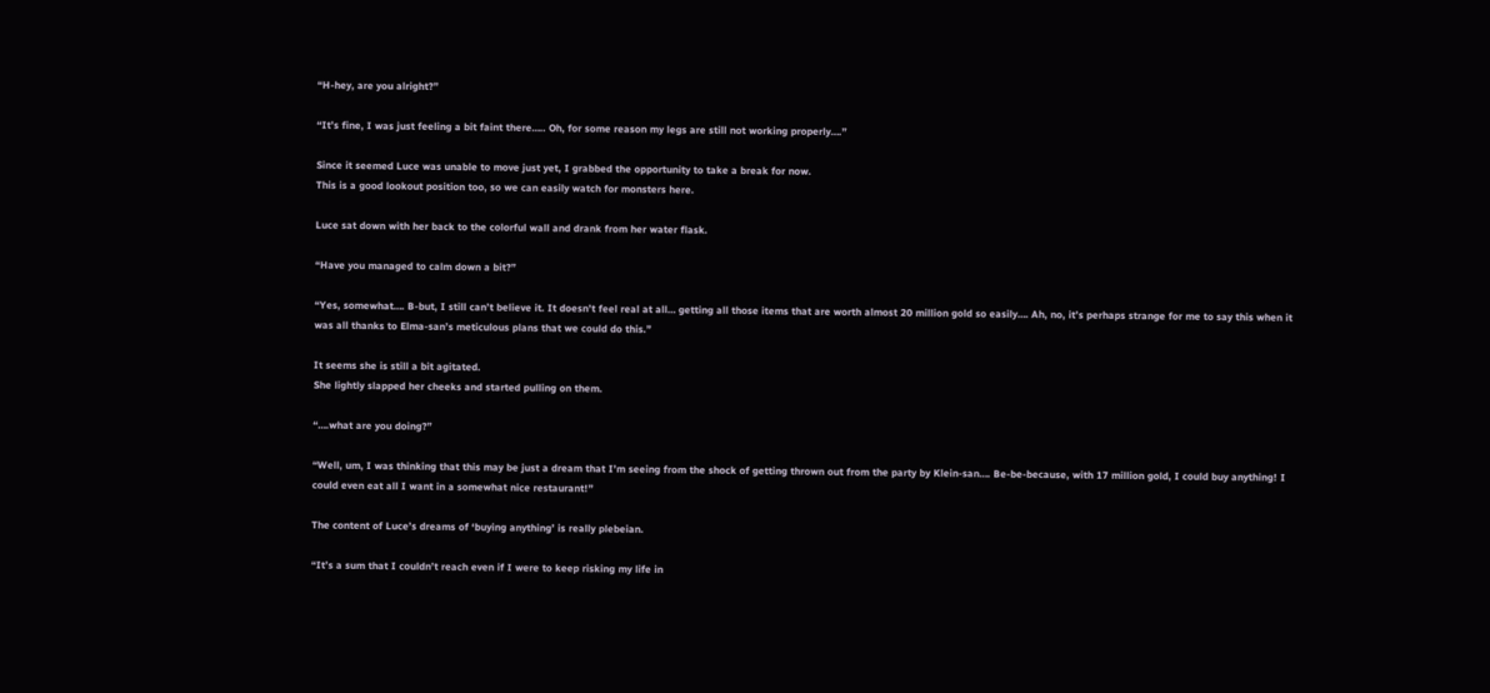“H-hey, are you alright?”

“It’s fine, I was just feeling a bit faint there….. Oh, for some reason my legs are still not working properly….”

Since it seemed Luce was unable to move just yet, I grabbed the opportunity to take a break for now.
This is a good lookout position too, so we can easily watch for monsters here.

Luce sat down with her back to the colorful wall and drank from her water flask.

“Have you managed to calm down a bit?”

“Yes, somewhat…. B-but, I still can’t believe it. It doesn’t feel real at all… getting all those items that are worth almost 20 million gold so easily…. Ah, no, it’s perhaps strange for me to say this when it was all thanks to Elma-san’s meticulous plans that we could do this.”

It seems she is still a bit agitated.
She lightly slapped her cheeks and started pulling on them.

“….what are you doing?”

“Well, um, I was thinking that this may be just a dream that I’m seeing from the shock of getting thrown out from the party by Klein-san…. Be-be-because, with 17 million gold, I could buy anything! I could even eat all I want in a somewhat nice restaurant!”

The content of Luce’s dreams of ‘buying anything’ is really plebeian.

“It’s a sum that I couldn’t reach even if I were to keep risking my life in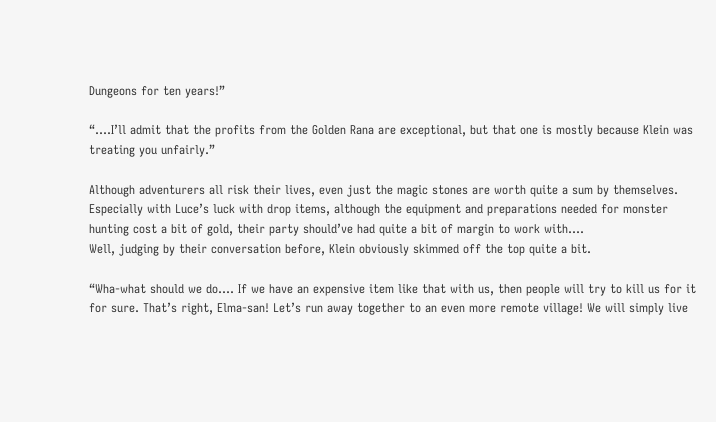Dungeons for ten years!”

“….I’ll admit that the profits from the Golden Rana are exceptional, but that one is mostly because Klein was treating you unfairly.”

Although adventurers all risk their lives, even just the magic stones are worth quite a sum by themselves.
Especially with Luce’s luck with drop items, although the equipment and preparations needed for monster hunting cost a bit of gold, their party should’ve had quite a bit of margin to work with….
Well, judging by their conversation before, Klein obviously skimmed off the top quite a bit.

“Wha-what should we do…. If we have an expensive item like that with us, then people will try to kill us for it for sure. That’s right, Elma-san! Let’s run away together to an even more remote village! We will simply live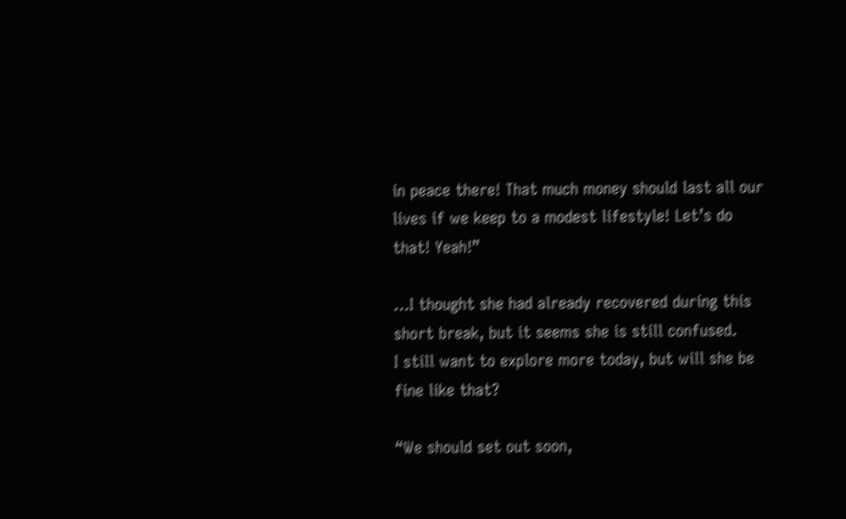in peace there! That much money should last all our lives if we keep to a modest lifestyle! Let’s do that! Yeah!”

…I thought she had already recovered during this short break, but it seems she is still confused.
I still want to explore more today, but will she be fine like that?

“We should set out soon,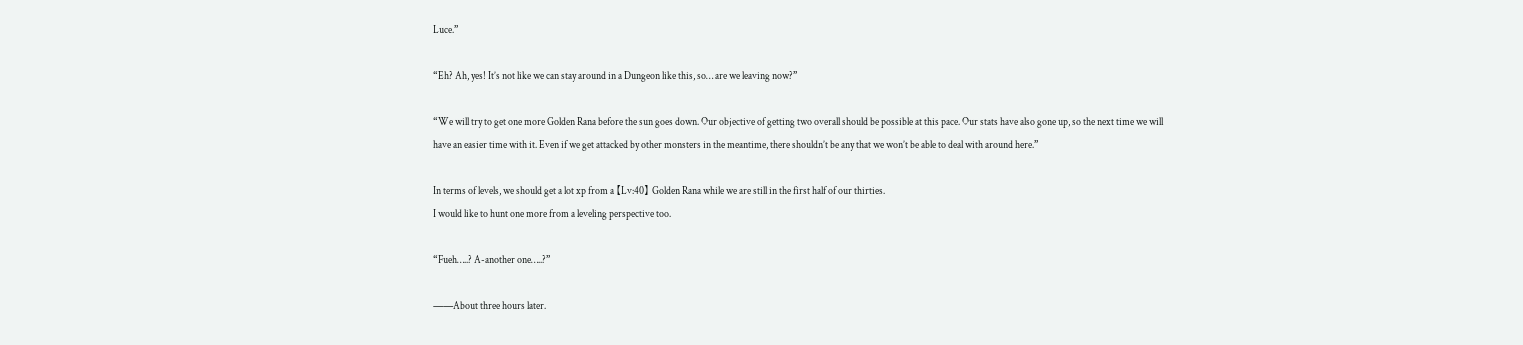Luce.”

“Eh? Ah, yes! It’s not like we can stay around in a Dungeon like this, so… are we leaving now?”

“We will try to get one more Golden Rana before the sun goes down. Our objective of getting two overall should be possible at this pace. Our stats have also gone up, so the next time we will have an easier time with it. Even if we get attacked by other monsters in the meantime, there shouldn’t be any that we won’t be able to deal with around here.”

In terms of levels, we should get a lot xp from a 【Lv:40】 Golden Rana while we are still in the first half of our thirties.
I would like to hunt one more from a leveling perspective too.

“Fueh…..? A-another one…..?”

――About three hours later.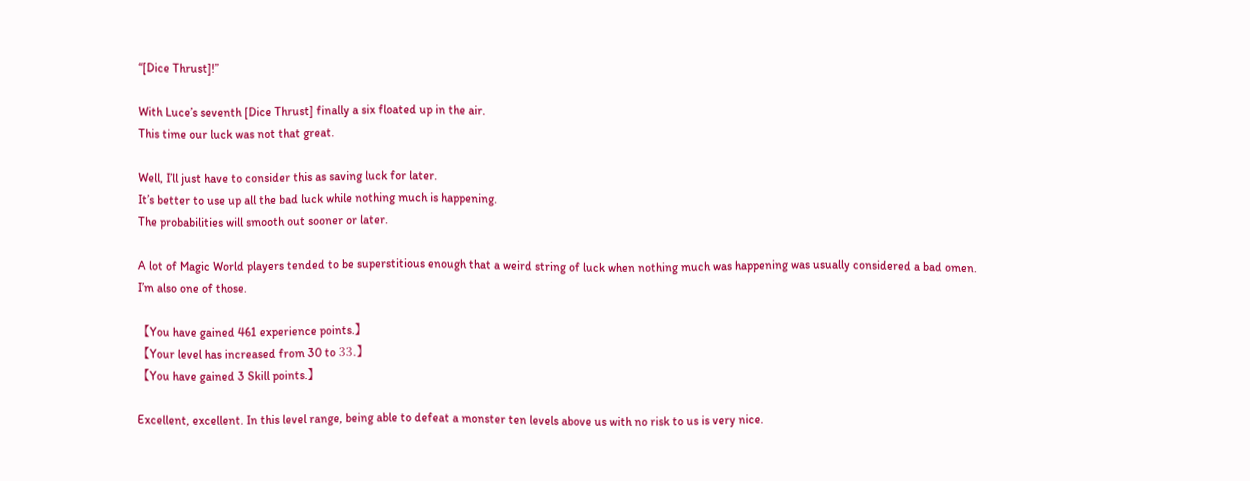“[Dice Thrust]!”

With Luce’s seventh [Dice Thrust] finally a six floated up in the air.
This time our luck was not that great.

Well, I’ll just have to consider this as saving luck for later.
It’s better to use up all the bad luck while nothing much is happening.
The probabilities will smooth out sooner or later.

A lot of Magic World players tended to be superstitious enough that a weird string of luck when nothing much was happening was usually considered a bad omen.
I’m also one of those.

【You have gained 461 experience points.】
【Your level has increased from 30 to 33.】
【You have gained 3 Skill points.】

Excellent, excellent. In this level range, being able to defeat a monster ten levels above us with no risk to us is very nice.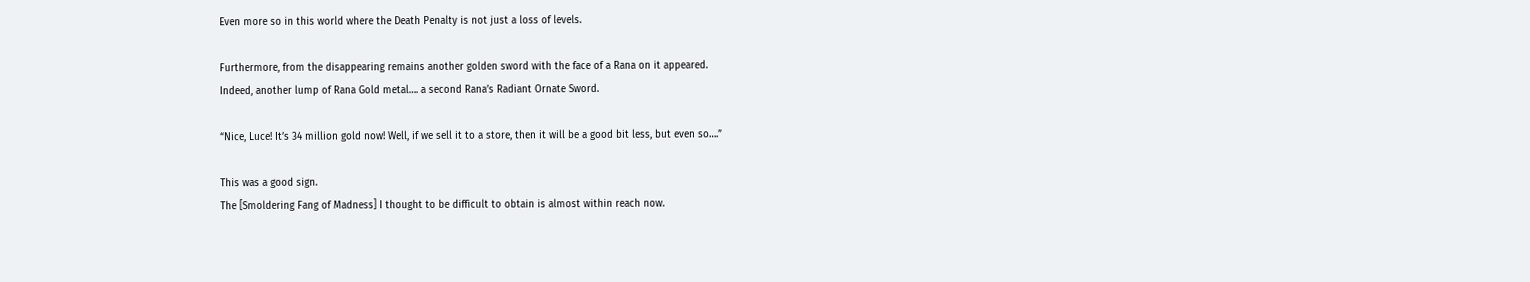Even more so in this world where the Death Penalty is not just a loss of levels.

Furthermore, from the disappearing remains another golden sword with the face of a Rana on it appeared.
Indeed, another lump of Rana Gold metal…. a second Rana’s Radiant Ornate Sword.

“Nice, Luce! It’s 34 million gold now! Well, if we sell it to a store, then it will be a good bit less, but even so….”

This was a good sign.
The [Smoldering Fang of Madness] I thought to be difficult to obtain is almost within reach now.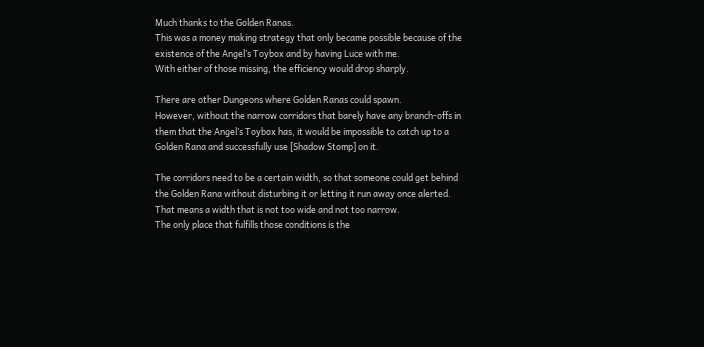Much thanks to the Golden Ranas.
This was a money making strategy that only became possible because of the existence of the Angel’s Toybox and by having Luce with me.
With either of those missing, the efficiency would drop sharply.

There are other Dungeons where Golden Ranas could spawn.
However, without the narrow corridors that barely have any branch-offs in them that the Angel’s Toybox has, it would be impossible to catch up to a Golden Rana and successfully use [Shadow Stomp] on it.

The corridors need to be a certain width, so that someone could get behind the Golden Rana without disturbing it or letting it run away once alerted. That means a width that is not too wide and not too narrow.
The only place that fulfills those conditions is the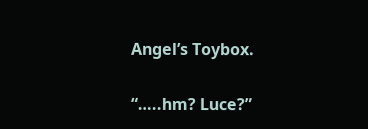Angel’s Toybox.

“…..hm? Luce?”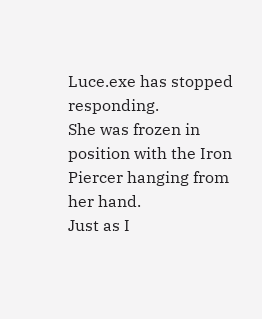Luce.exe has stopped responding.
She was frozen in position with the Iron Piercer hanging from her hand.
Just as I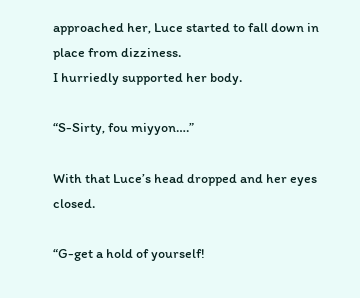approached her, Luce started to fall down in place from dizziness.
I hurriedly supported her body.

“S-Sirty, fou miyyon….”

With that Luce’s head dropped and her eyes closed.

“G-get a hold of yourself!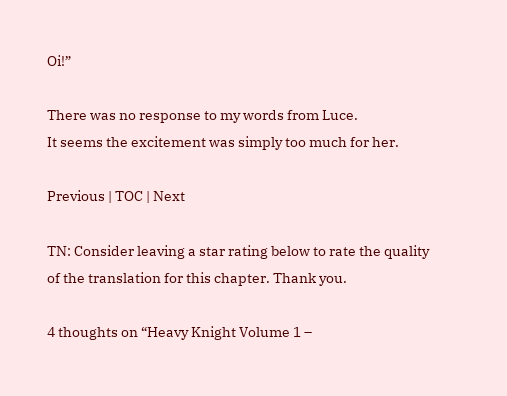Oi!”

There was no response to my words from Luce.
It seems the excitement was simply too much for her.

Previous | TOC | Next

TN: Consider leaving a star rating below to rate the quality of the translation for this chapter. Thank you.

4 thoughts on “Heavy Knight Volume 1 –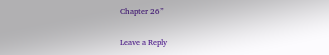Chapter 26”

Leave a Reply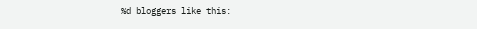%d bloggers like this: